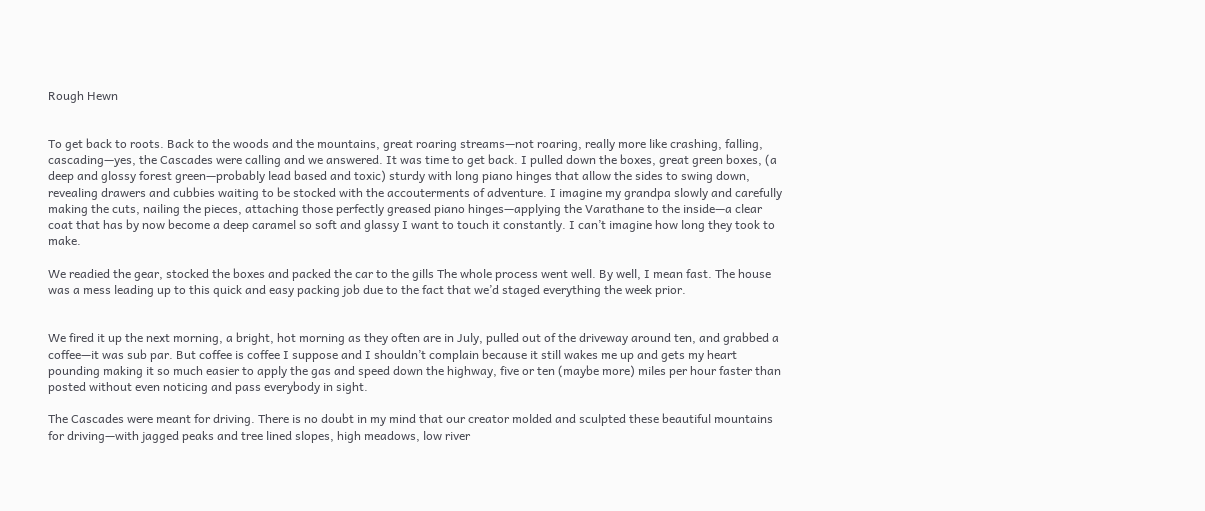Rough Hewn


To get back to roots. Back to the woods and the mountains, great roaring streams—not roaring, really more like crashing, falling, cascading—yes, the Cascades were calling and we answered. It was time to get back. I pulled down the boxes, great green boxes, (a deep and glossy forest green—probably lead based and toxic) sturdy with long piano hinges that allow the sides to swing down, revealing drawers and cubbies waiting to be stocked with the accouterments of adventure. I imagine my grandpa slowly and carefully making the cuts, nailing the pieces, attaching those perfectly greased piano hinges—applying the Varathane to the inside—a clear coat that has by now become a deep caramel so soft and glassy I want to touch it constantly. I can’t imagine how long they took to make.

We readied the gear, stocked the boxes and packed the car to the gills The whole process went well. By well, I mean fast. The house was a mess leading up to this quick and easy packing job due to the fact that we’d staged everything the week prior.


We fired it up the next morning, a bright, hot morning as they often are in July, pulled out of the driveway around ten, and grabbed a coffee—it was sub par. But coffee is coffee I suppose and I shouldn’t complain because it still wakes me up and gets my heart pounding making it so much easier to apply the gas and speed down the highway, five or ten (maybe more) miles per hour faster than posted without even noticing and pass everybody in sight.

The Cascades were meant for driving. There is no doubt in my mind that our creator molded and sculpted these beautiful mountains for driving—with jagged peaks and tree lined slopes, high meadows, low river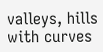valleys, hills with curves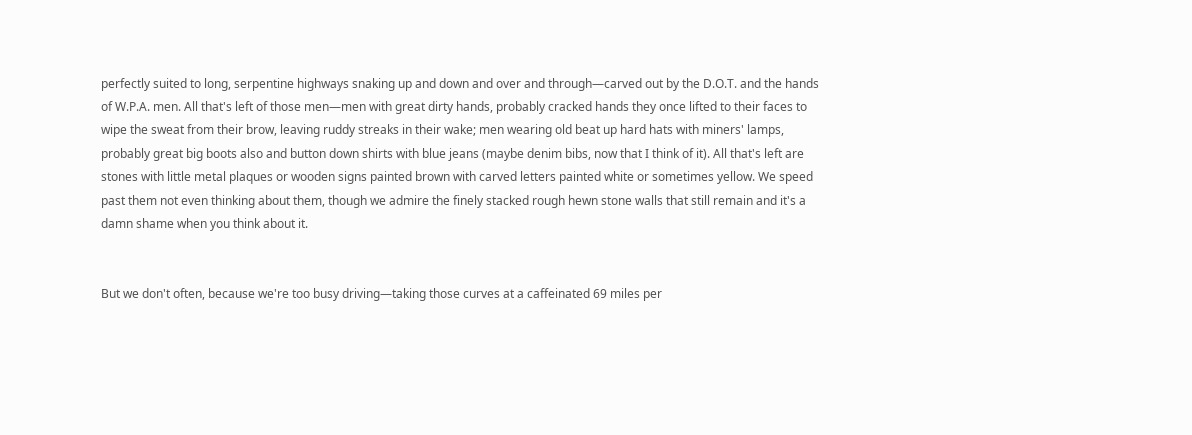perfectly suited to long, serpentine highways snaking up and down and over and through—carved out by the D.O.T. and the hands of W.P.A. men. All that's left of those men—men with great dirty hands, probably cracked hands they once lifted to their faces to wipe the sweat from their brow, leaving ruddy streaks in their wake; men wearing old beat up hard hats with miners' lamps, probably great big boots also and button down shirts with blue jeans (maybe denim bibs, now that I think of it). All that's left are stones with little metal plaques or wooden signs painted brown with carved letters painted white or sometimes yellow. We speed past them not even thinking about them, though we admire the finely stacked rough hewn stone walls that still remain and it's a damn shame when you think about it.


But we don't often, because we're too busy driving—taking those curves at a caffeinated 69 miles per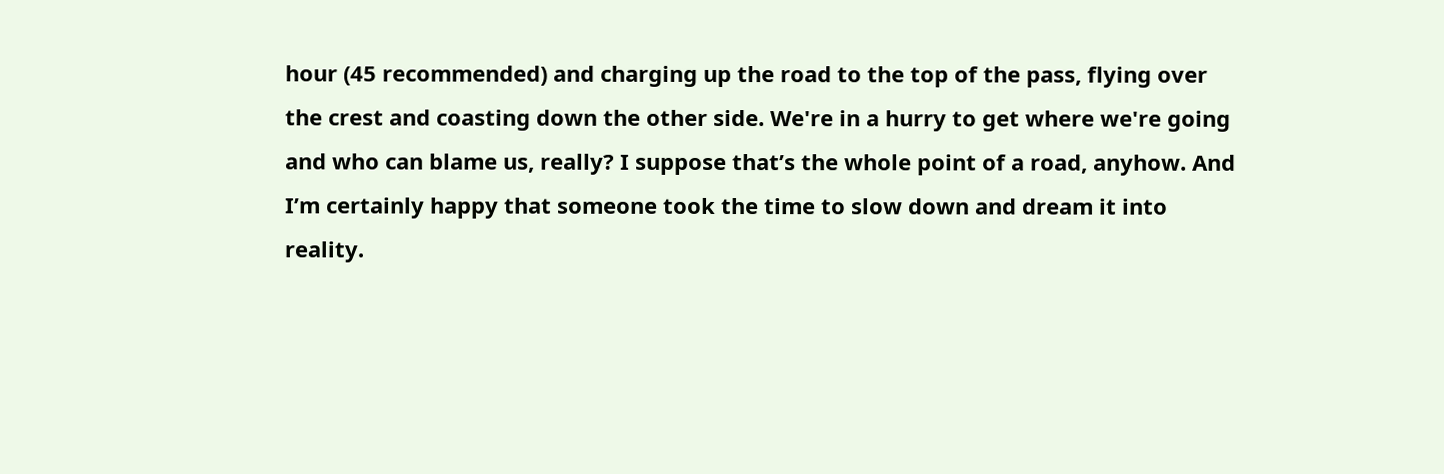hour (45 recommended) and charging up the road to the top of the pass, flying over the crest and coasting down the other side. We're in a hurry to get where we're going and who can blame us, really? I suppose that’s the whole point of a road, anyhow. And I’m certainly happy that someone took the time to slow down and dream it into reality.